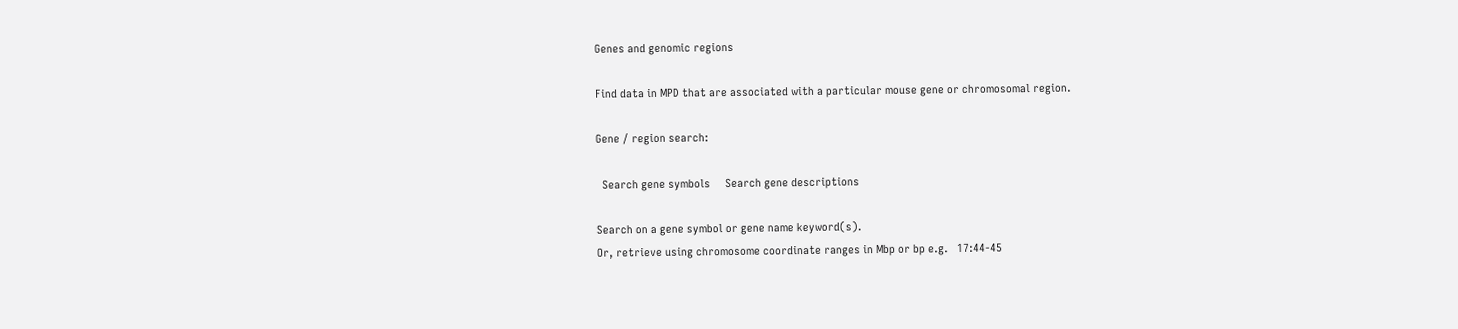Genes and genomic regions

Find data in MPD that are associated with a particular mouse gene or chromosomal region.

Gene / region search:

  Search gene symbols     Search gene descriptions

Search on a gene symbol or gene name keyword(s).
Or, retrieve using chromosome coordinate ranges in Mbp or bp e.g.   17:44-45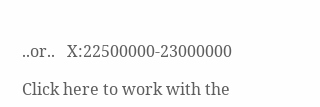..or..   X:22500000-23000000

Click here to work with the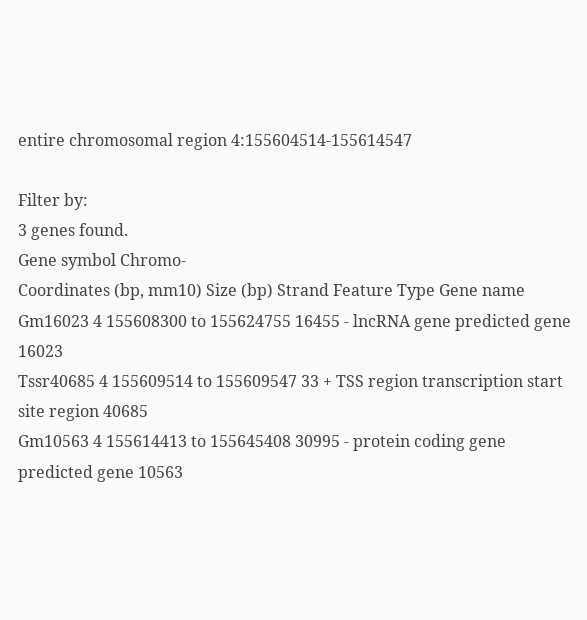entire chromosomal region 4:155604514-155614547

Filter by:
3 genes found.
Gene symbol Chromo-
Coordinates (bp, mm10) Size (bp) Strand Feature Type Gene name
Gm16023 4 155608300 to 155624755 16455 - lncRNA gene predicted gene 16023
Tssr40685 4 155609514 to 155609547 33 + TSS region transcription start site region 40685
Gm10563 4 155614413 to 155645408 30995 - protein coding gene predicted gene 10563